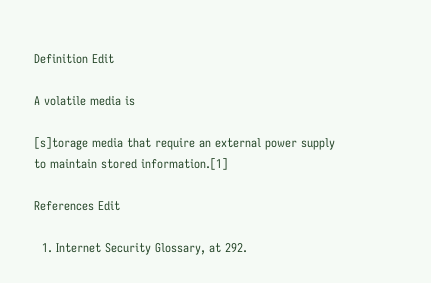Definition Edit

A volatile media is

[s]torage media that require an external power supply to maintain stored information.[1]

References Edit

  1. Internet Security Glossary, at 292.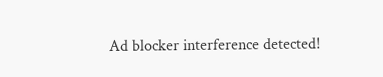Ad blocker interference detected!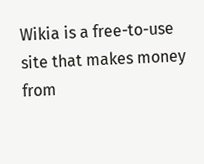Wikia is a free-to-use site that makes money from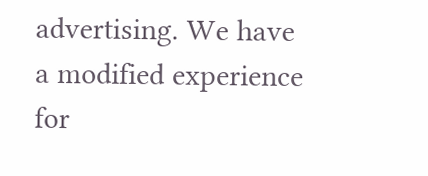advertising. We have a modified experience for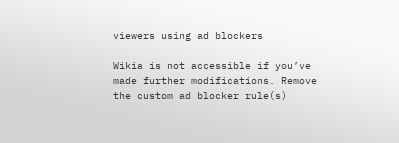viewers using ad blockers

Wikia is not accessible if you’ve made further modifications. Remove the custom ad blocker rule(s)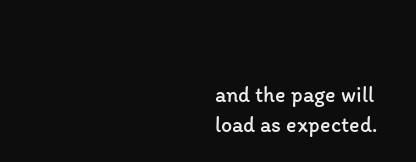and the page will load as expected.